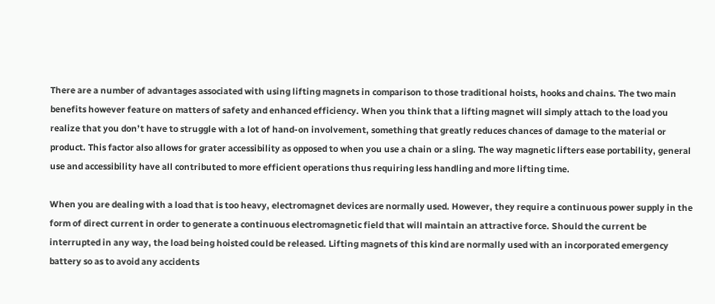There are a number of advantages associated with using lifting magnets in comparison to those traditional hoists, hooks and chains. The two main benefits however feature on matters of safety and enhanced efficiency. When you think that a lifting magnet will simply attach to the load you realize that you don’t have to struggle with a lot of hand-on involvement, something that greatly reduces chances of damage to the material or product. This factor also allows for grater accessibility as opposed to when you use a chain or a sling. The way magnetic lifters ease portability, general use and accessibility have all contributed to more efficient operations thus requiring less handling and more lifting time.

When you are dealing with a load that is too heavy, electromagnet devices are normally used. However, they require a continuous power supply in the form of direct current in order to generate a continuous electromagnetic field that will maintain an attractive force. Should the current be interrupted in any way, the load being hoisted could be released. Lifting magnets of this kind are normally used with an incorporated emergency battery so as to avoid any accidents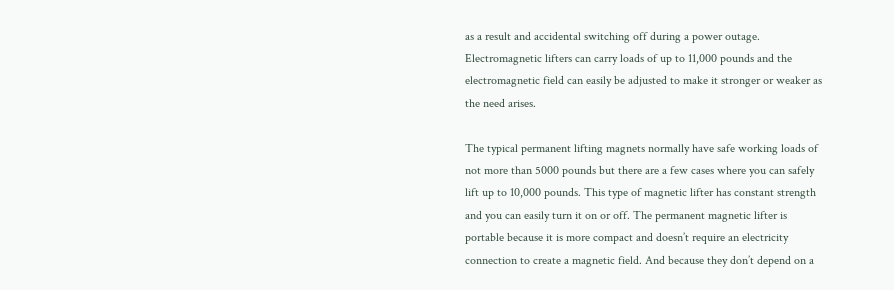as a result and accidental switching off during a power outage. Electromagnetic lifters can carry loads of up to 11,000 pounds and the electromagnetic field can easily be adjusted to make it stronger or weaker as the need arises.

The typical permanent lifting magnets normally have safe working loads of not more than 5000 pounds but there are a few cases where you can safely lift up to 10,000 pounds. This type of magnetic lifter has constant strength and you can easily turn it on or off. The permanent magnetic lifter is portable because it is more compact and doesn’t require an electricity connection to create a magnetic field. And because they don’t depend on a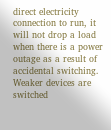direct electricity connection to run, it will not drop a load when there is a power outage as a result of accidental switching. Weaker devices are switched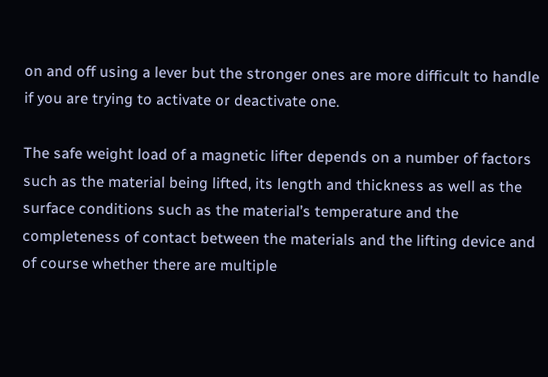on and off using a lever but the stronger ones are more difficult to handle if you are trying to activate or deactivate one.

The safe weight load of a magnetic lifter depends on a number of factors such as the material being lifted, its length and thickness as well as the surface conditions such as the material’s temperature and the completeness of contact between the materials and the lifting device and of course whether there are multiple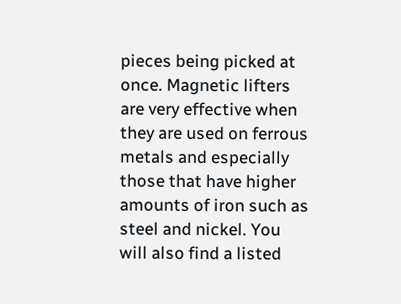pieces being picked at once. Magnetic lifters are very effective when they are used on ferrous metals and especially those that have higher amounts of iron such as steel and nickel. You will also find a listed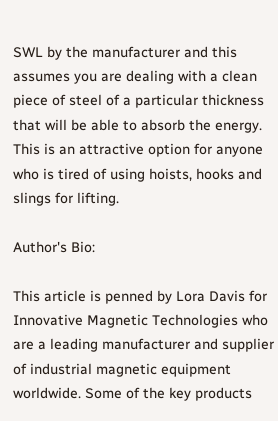SWL by the manufacturer and this assumes you are dealing with a clean piece of steel of a particular thickness that will be able to absorb the energy. This is an attractive option for anyone who is tired of using hoists, hooks and slings for lifting.

Author's Bio:

This article is penned by Lora Davis for Innovative Magnetic Technologies who are a leading manufacturer and supplier of industrial magnetic equipment worldwide. Some of the key products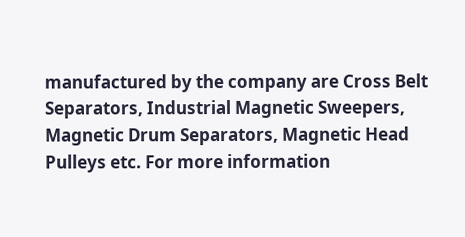manufactured by the company are Cross Belt Separators, Industrial Magnetic Sweepers, Magnetic Drum Separators, Magnetic Head Pulleys etc. For more information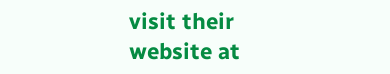visit their website at